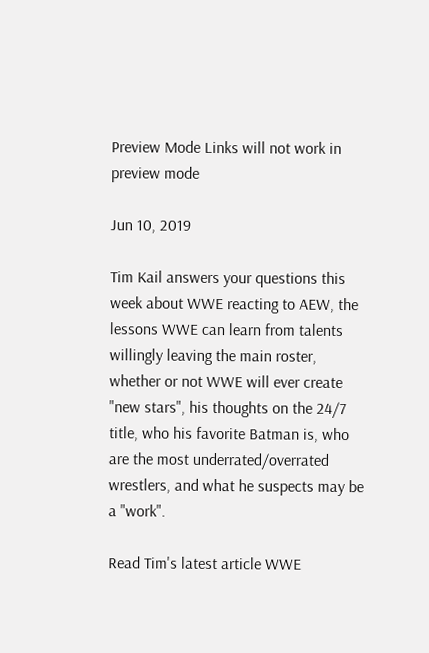Preview Mode Links will not work in preview mode

Jun 10, 2019

Tim Kail answers your questions this week about WWE reacting to AEW, the lessons WWE can learn from talents willingly leaving the main roster, whether or not WWE will ever create "new stars", his thoughts on the 24/7 title, who his favorite Batman is, who are the most underrated/overrated wrestlers, and what he suspects may be a "work".

Read Tim's latest article WWE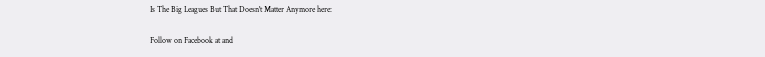Is The Big Leagues But That Doesn't Matter Anymore here:

Follow on Facebook at and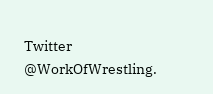Twitter @WorkOfWrestling.